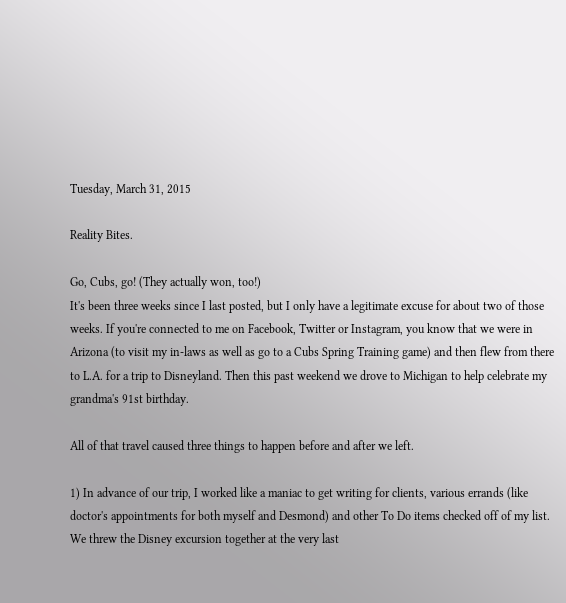Tuesday, March 31, 2015

Reality Bites.

Go, Cubs, go! (They actually won, too!)
It's been three weeks since I last posted, but I only have a legitimate excuse for about two of those weeks. If you're connected to me on Facebook, Twitter or Instagram, you know that we were in Arizona (to visit my in-laws as well as go to a Cubs Spring Training game) and then flew from there to L.A. for a trip to Disneyland. Then this past weekend we drove to Michigan to help celebrate my grandma's 91st birthday.

All of that travel caused three things to happen before and after we left.

1) In advance of our trip, I worked like a maniac to get writing for clients, various errands (like doctor's appointments for both myself and Desmond) and other To Do items checked off of my list. We threw the Disney excursion together at the very last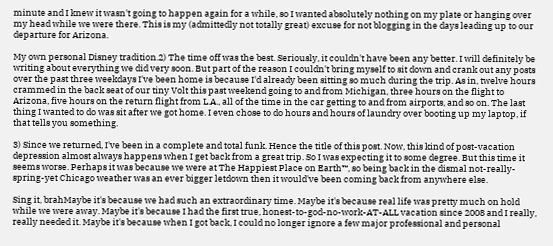minute and I knew it wasn't going to happen again for a while, so I wanted absolutely nothing on my plate or hanging over my head while we were there. This is my (admittedly not totally great) excuse for not blogging in the days leading up to our departure for Arizona.

My own personal Disney tradition.2) The time off was the best. Seriously, it couldn't have been any better. I will definitely be writing about everything we did very soon. But part of the reason I couldn't bring myself to sit down and crank out any posts over the past three weekdays I've been home is because I'd already been sitting so much during the trip. As in, twelve hours crammed in the back seat of our tiny Volt this past weekend going to and from Michigan, three hours on the flight to Arizona, five hours on the return flight from L.A., all of the time in the car getting to and from airports, and so on. The last thing I wanted to do was sit after we got home. I even chose to do hours and hours of laundry over booting up my laptop, if that tells you something.

3) Since we returned, I've been in a complete and total funk. Hence the title of this post. Now, this kind of post-vacation depression almost always happens when I get back from a great trip. So I was expecting it to some degree. But this time it seems worse. Perhaps it was because we were at The Happiest Place on Earth™, so being back in the dismal not-really-spring-yet Chicago weather was an ever bigger letdown then it would've been coming back from anywhere else.

Sing it, brahMaybe it's because we had such an extraordinary time. Maybe it's because real life was pretty much on hold while we were away. Maybe it's because I had the first true, honest-to-god-no-work-AT-ALL vacation since 2008 and I really, really needed it. Maybe it's because when I got back, I could no longer ignore a few major professional and personal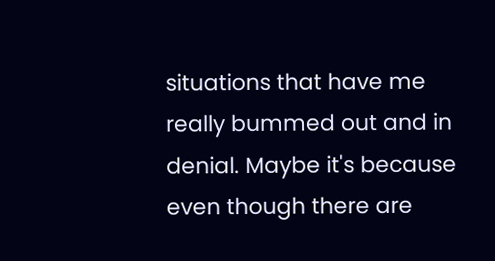situations that have me really bummed out and in denial. Maybe it's because even though there are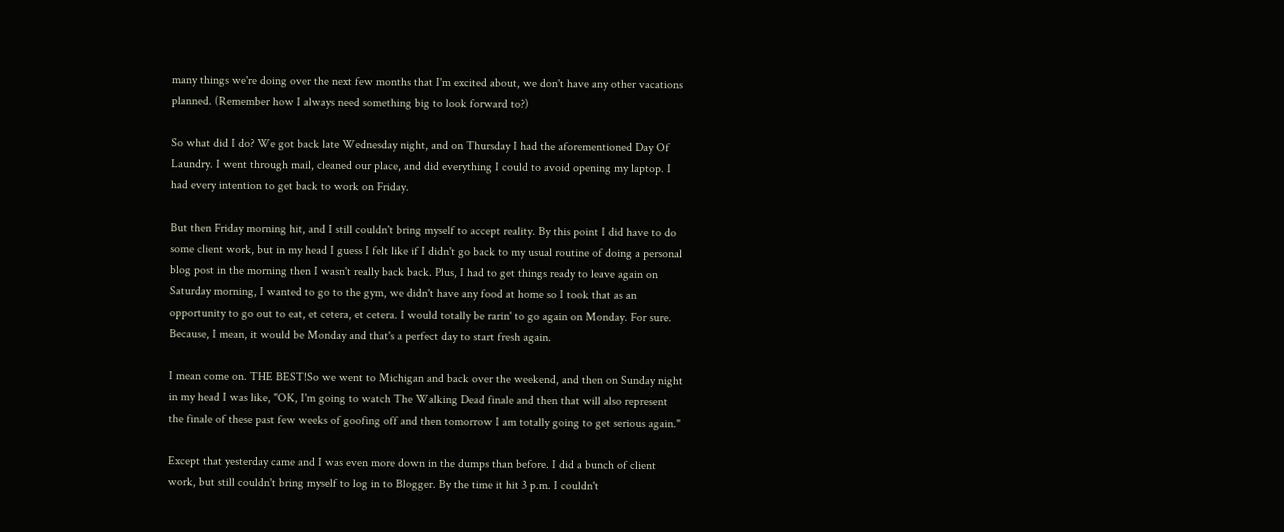many things we're doing over the next few months that I'm excited about, we don't have any other vacations planned. (Remember how I always need something big to look forward to?)

So what did I do? We got back late Wednesday night, and on Thursday I had the aforementioned Day Of Laundry. I went through mail, cleaned our place, and did everything I could to avoid opening my laptop. I had every intention to get back to work on Friday.

But then Friday morning hit, and I still couldn't bring myself to accept reality. By this point I did have to do some client work, but in my head I guess I felt like if I didn't go back to my usual routine of doing a personal blog post in the morning then I wasn't really back back. Plus, I had to get things ready to leave again on Saturday morning, I wanted to go to the gym, we didn't have any food at home so I took that as an opportunity to go out to eat, et cetera, et cetera. I would totally be rarin' to go again on Monday. For sure. Because, I mean, it would be Monday and that's a perfect day to start fresh again.

I mean come on. THE BEST!So we went to Michigan and back over the weekend, and then on Sunday night in my head I was like, "OK, I'm going to watch The Walking Dead finale and then that will also represent the finale of these past few weeks of goofing off and then tomorrow I am totally going to get serious again."

Except that yesterday came and I was even more down in the dumps than before. I did a bunch of client work, but still couldn't bring myself to log in to Blogger. By the time it hit 3 p.m. I couldn't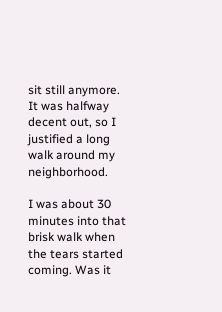sit still anymore. It was halfway decent out, so I justified a long walk around my neighborhood.

I was about 30 minutes into that brisk walk when the tears started coming. Was it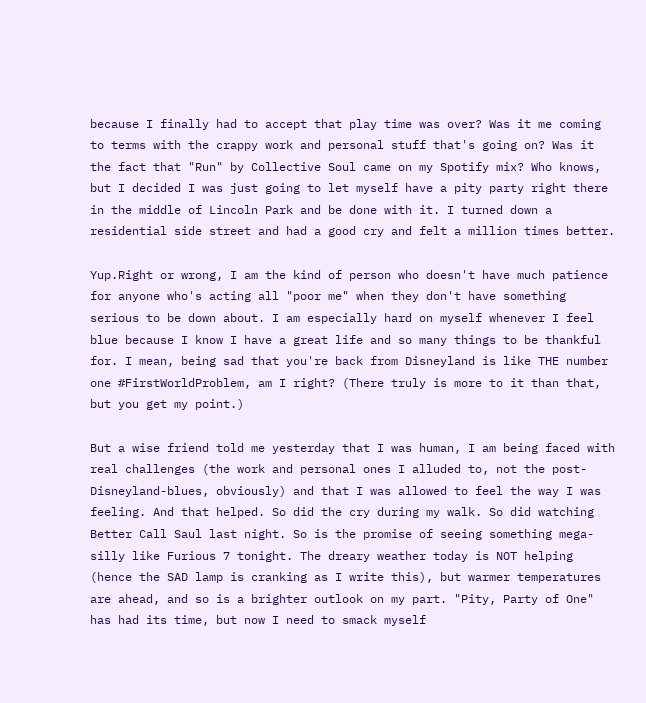because I finally had to accept that play time was over? Was it me coming to terms with the crappy work and personal stuff that's going on? Was it the fact that "Run" by Collective Soul came on my Spotify mix? Who knows, but I decided I was just going to let myself have a pity party right there in the middle of Lincoln Park and be done with it. I turned down a residential side street and had a good cry and felt a million times better.

Yup.Right or wrong, I am the kind of person who doesn't have much patience for anyone who's acting all "poor me" when they don't have something serious to be down about. I am especially hard on myself whenever I feel blue because I know I have a great life and so many things to be thankful for. I mean, being sad that you're back from Disneyland is like THE number one #FirstWorldProblem, am I right? (There truly is more to it than that, but you get my point.)

But a wise friend told me yesterday that I was human, I am being faced with real challenges (the work and personal ones I alluded to, not the post-Disneyland-blues, obviously) and that I was allowed to feel the way I was feeling. And that helped. So did the cry during my walk. So did watching Better Call Saul last night. So is the promise of seeing something mega-silly like Furious 7 tonight. The dreary weather today is NOT helping (hence the SAD lamp is cranking as I write this), but warmer temperatures are ahead, and so is a brighter outlook on my part. "Pity, Party of One" has had its time, but now I need to smack myself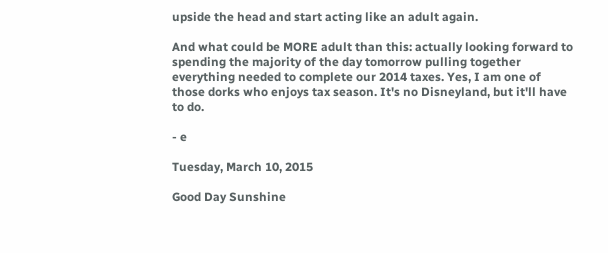upside the head and start acting like an adult again.

And what could be MORE adult than this: actually looking forward to spending the majority of the day tomorrow pulling together everything needed to complete our 2014 taxes. Yes, I am one of those dorks who enjoys tax season. It's no Disneyland, but it'll have to do.

- e

Tuesday, March 10, 2015

Good Day Sunshine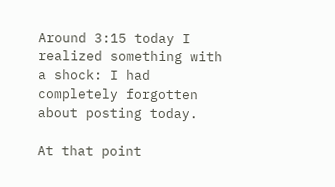Around 3:15 today I realized something with a shock: I had completely forgotten about posting today.

At that point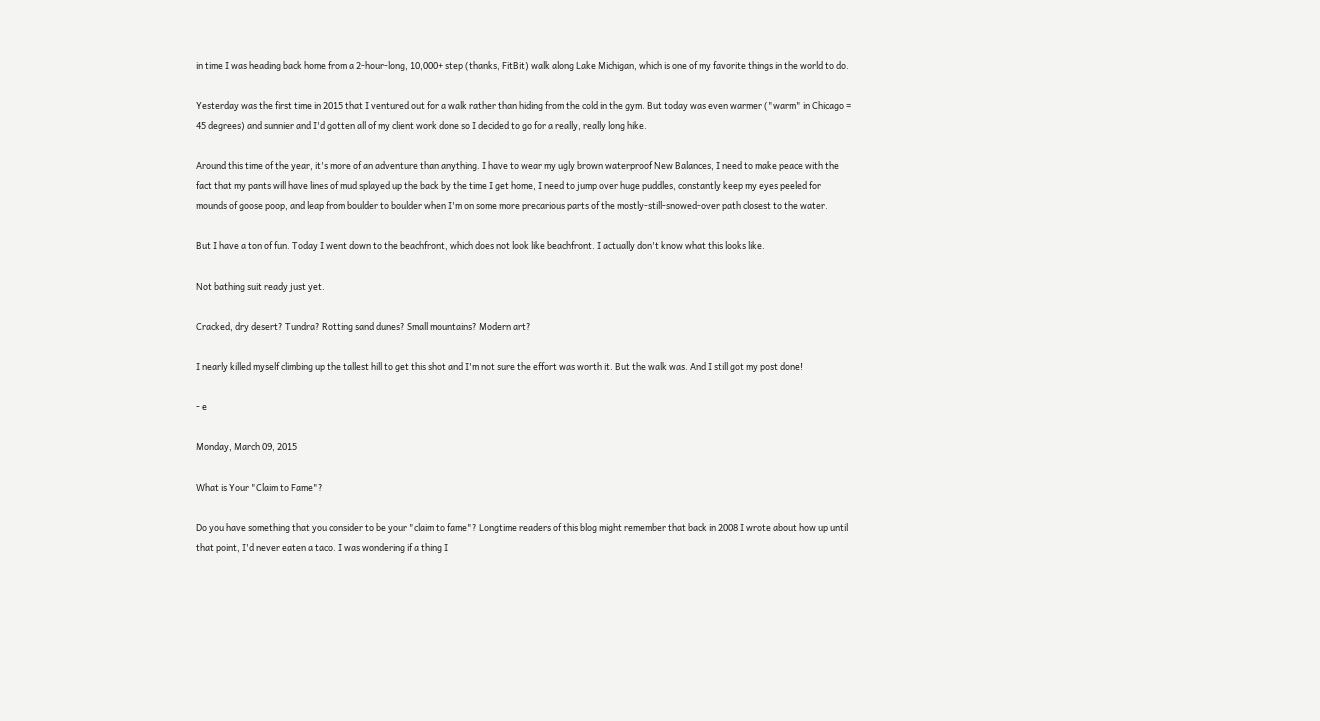in time I was heading back home from a 2-hour-long, 10,000+ step (thanks, FitBit) walk along Lake Michigan, which is one of my favorite things in the world to do.

Yesterday was the first time in 2015 that I ventured out for a walk rather than hiding from the cold in the gym. But today was even warmer ("warm" in Chicago = 45 degrees) and sunnier and I'd gotten all of my client work done so I decided to go for a really, really long hike.

Around this time of the year, it's more of an adventure than anything. I have to wear my ugly brown waterproof New Balances, I need to make peace with the fact that my pants will have lines of mud splayed up the back by the time I get home, I need to jump over huge puddles, constantly keep my eyes peeled for mounds of goose poop, and leap from boulder to boulder when I'm on some more precarious parts of the mostly-still-snowed-over path closest to the water.

But I have a ton of fun. Today I went down to the beachfront, which does not look like beachfront. I actually don't know what this looks like.

Not bathing suit ready just yet.

Cracked, dry desert? Tundra? Rotting sand dunes? Small mountains? Modern art?

I nearly killed myself climbing up the tallest hill to get this shot and I'm not sure the effort was worth it. But the walk was. And I still got my post done!

- e

Monday, March 09, 2015

What is Your "Claim to Fame"?

Do you have something that you consider to be your "claim to fame"? Longtime readers of this blog might remember that back in 2008 I wrote about how up until that point, I'd never eaten a taco. I was wondering if a thing I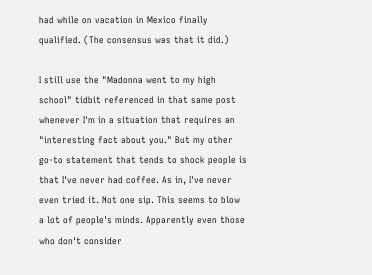had while on vacation in Mexico finally qualified. (The consensus was that it did.)

I still use the "Madonna went to my high school" tidbit referenced in that same post whenever I'm in a situation that requires an "interesting fact about you." But my other go-to statement that tends to shock people is that I've never had coffee. As in, I've never even tried it. Not one sip. This seems to blow a lot of people's minds. Apparently even those who don't consider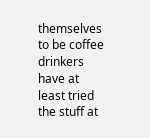themselves to be coffee drinkers have at least tried the stuff at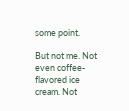some point.

But not me. Not even coffee-flavored ice cream. Not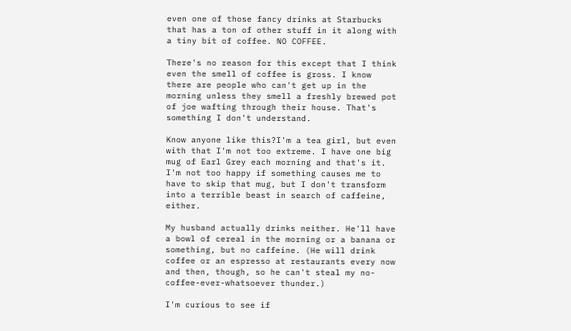even one of those fancy drinks at Starbucks that has a ton of other stuff in it along with a tiny bit of coffee. NO COFFEE.

There's no reason for this except that I think even the smell of coffee is gross. I know there are people who can't get up in the morning unless they smell a freshly brewed pot of joe wafting through their house. That's something I don't understand.

Know anyone like this?I'm a tea girl, but even with that I'm not too extreme. I have one big mug of Earl Grey each morning and that's it. I'm not too happy if something causes me to have to skip that mug, but I don't transform into a terrible beast in search of caffeine, either.

My husband actually drinks neither. He'll have a bowl of cereal in the morning or a banana or something, but no caffeine. (He will drink coffee or an espresso at restaurants every now and then, though, so he can't steal my no-coffee-ever-whatsoever thunder.)

I'm curious to see if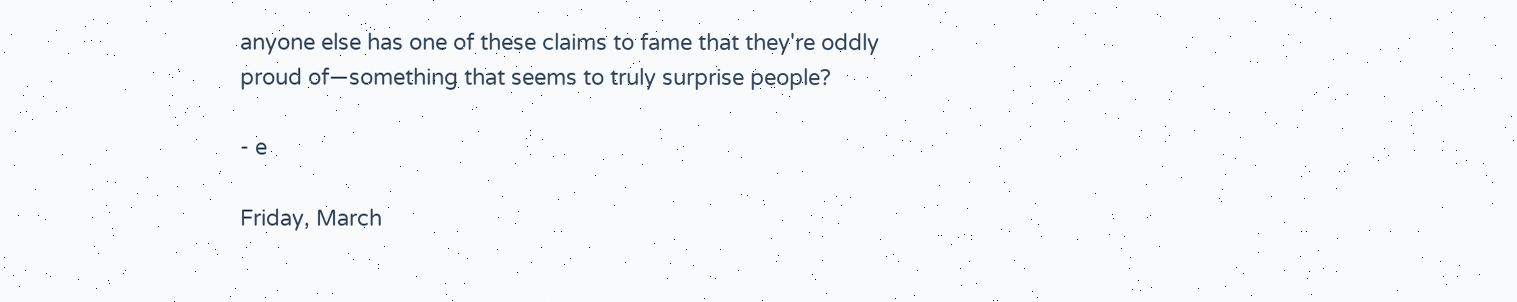anyone else has one of these claims to fame that they're oddly proud of—something that seems to truly surprise people?

- e

Friday, March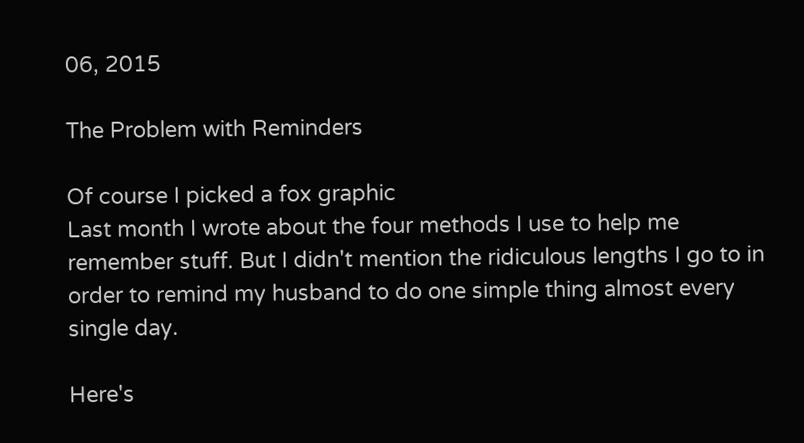06, 2015

The Problem with Reminders

Of course I picked a fox graphic
Last month I wrote about the four methods I use to help me remember stuff. But I didn't mention the ridiculous lengths I go to in order to remind my husband to do one simple thing almost every single day.

Here's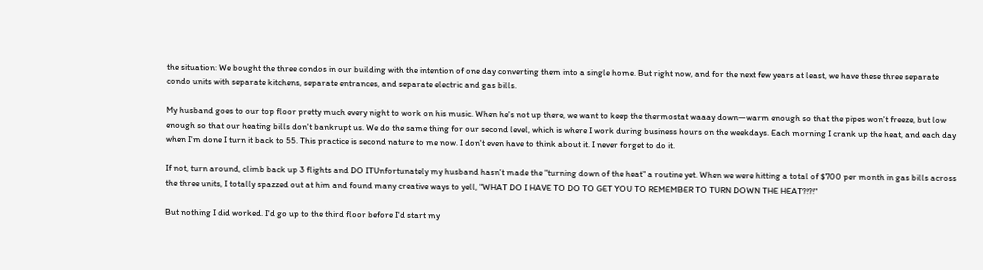the situation: We bought the three condos in our building with the intention of one day converting them into a single home. But right now, and for the next few years at least, we have these three separate condo units with separate kitchens, separate entrances, and separate electric and gas bills.

My husband goes to our top floor pretty much every night to work on his music. When he's not up there, we want to keep the thermostat waaay down—warm enough so that the pipes won't freeze, but low enough so that our heating bills don't bankrupt us. We do the same thing for our second level, which is where I work during business hours on the weekdays. Each morning I crank up the heat, and each day when I'm done I turn it back to 55. This practice is second nature to me now. I don't even have to think about it. I never forget to do it.

If not, turn around, climb back up 3 flights and DO ITUnfortunately my husband hasn't made the "turning down of the heat" a routine yet. When we were hitting a total of $700 per month in gas bills across the three units, I totally spazzed out at him and found many creative ways to yell, "WHAT DO I HAVE TO DO TO GET YOU TO REMEMBER TO TURN DOWN THE HEAT?!?!"

But nothing I did worked. I'd go up to the third floor before I'd start my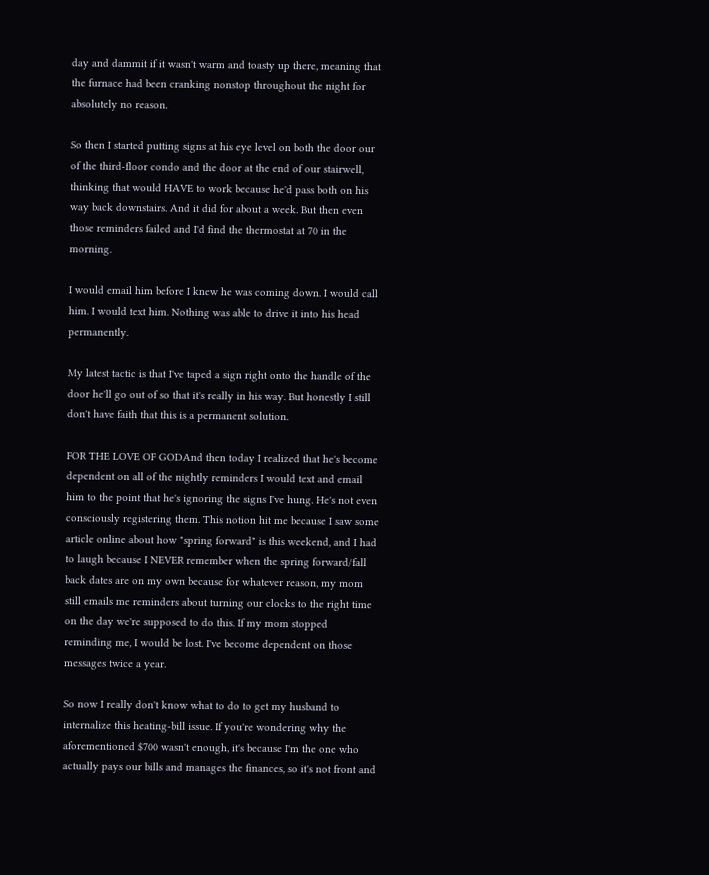day and dammit if it wasn't warm and toasty up there, meaning that the furnace had been cranking nonstop throughout the night for absolutely no reason.

So then I started putting signs at his eye level on both the door our of the third-floor condo and the door at the end of our stairwell, thinking that would HAVE to work because he'd pass both on his way back downstairs. And it did for about a week. But then even those reminders failed and I'd find the thermostat at 70 in the morning.

I would email him before I knew he was coming down. I would call him. I would text him. Nothing was able to drive it into his head permanently.

My latest tactic is that I've taped a sign right onto the handle of the door he'll go out of so that it's really in his way. But honestly I still don't have faith that this is a permanent solution.

FOR THE LOVE OF GODAnd then today I realized that he's become dependent on all of the nightly reminders I would text and email him to the point that he's ignoring the signs I've hung. He's not even consciously registering them. This notion hit me because I saw some article online about how "spring forward" is this weekend, and I had to laugh because I NEVER remember when the spring forward/fall back dates are on my own because for whatever reason, my mom still emails me reminders about turning our clocks to the right time on the day we're supposed to do this. If my mom stopped reminding me, I would be lost. I've become dependent on those messages twice a year.

So now I really don't know what to do to get my husband to internalize this heating-bill issue. If you're wondering why the aforementioned $700 wasn't enough, it's because I'm the one who actually pays our bills and manages the finances, so it's not front and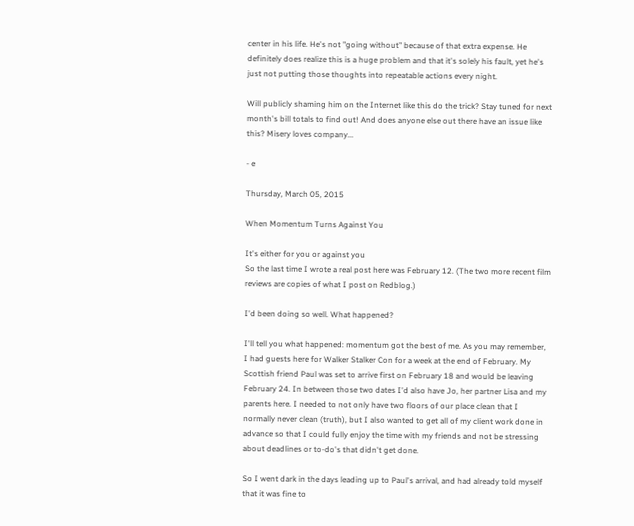center in his life. He's not "going without" because of that extra expense. He definitely does realize this is a huge problem and that it's solely his fault, yet he's just not putting those thoughts into repeatable actions every night.

Will publicly shaming him on the Internet like this do the trick? Stay tuned for next month's bill totals to find out! And does anyone else out there have an issue like this? Misery loves company...

- e

Thursday, March 05, 2015

When Momentum Turns Against You

It's either for you or against you
So the last time I wrote a real post here was February 12. (The two more recent film reviews are copies of what I post on Redblog.)

I'd been doing so well. What happened?

I'll tell you what happened: momentum got the best of me. As you may remember, I had guests here for Walker Stalker Con for a week at the end of February. My Scottish friend Paul was set to arrive first on February 18 and would be leaving February 24. In between those two dates I'd also have Jo, her partner Lisa and my parents here. I needed to not only have two floors of our place clean that I normally never clean (truth), but I also wanted to get all of my client work done in advance so that I could fully enjoy the time with my friends and not be stressing about deadlines or to-do's that didn't get done.

So I went dark in the days leading up to Paul's arrival, and had already told myself that it was fine to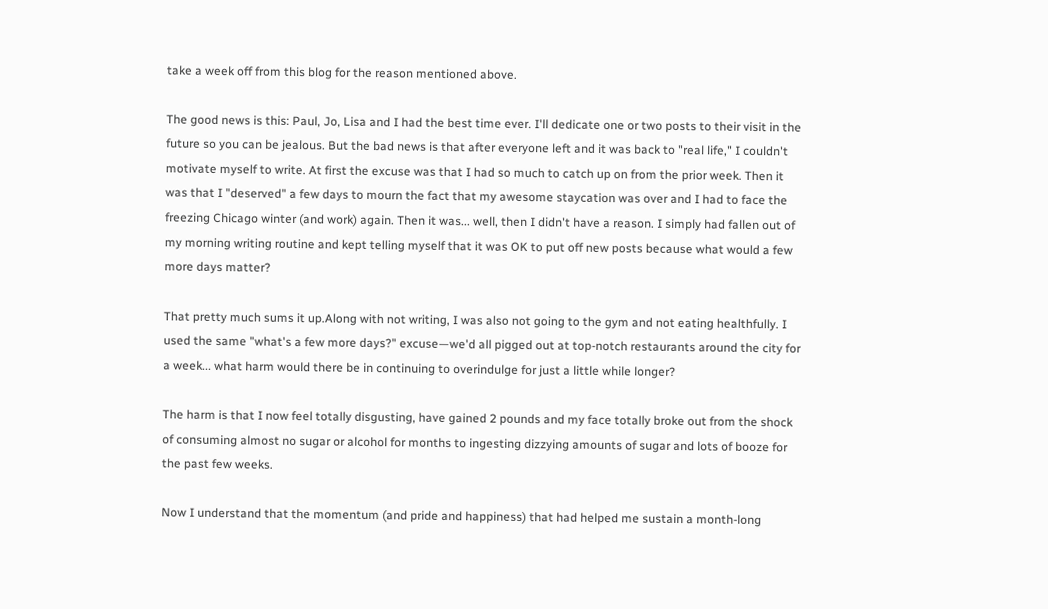take a week off from this blog for the reason mentioned above.

The good news is this: Paul, Jo, Lisa and I had the best time ever. I'll dedicate one or two posts to their visit in the future so you can be jealous. But the bad news is that after everyone left and it was back to "real life," I couldn't motivate myself to write. At first the excuse was that I had so much to catch up on from the prior week. Then it was that I "deserved" a few days to mourn the fact that my awesome staycation was over and I had to face the freezing Chicago winter (and work) again. Then it was... well, then I didn't have a reason. I simply had fallen out of my morning writing routine and kept telling myself that it was OK to put off new posts because what would a few more days matter?

That pretty much sums it up.Along with not writing, I was also not going to the gym and not eating healthfully. I used the same "what's a few more days?" excuse—we'd all pigged out at top-notch restaurants around the city for a week... what harm would there be in continuing to overindulge for just a little while longer?

The harm is that I now feel totally disgusting, have gained 2 pounds and my face totally broke out from the shock of consuming almost no sugar or alcohol for months to ingesting dizzying amounts of sugar and lots of booze for the past few weeks.

Now I understand that the momentum (and pride and happiness) that had helped me sustain a month-long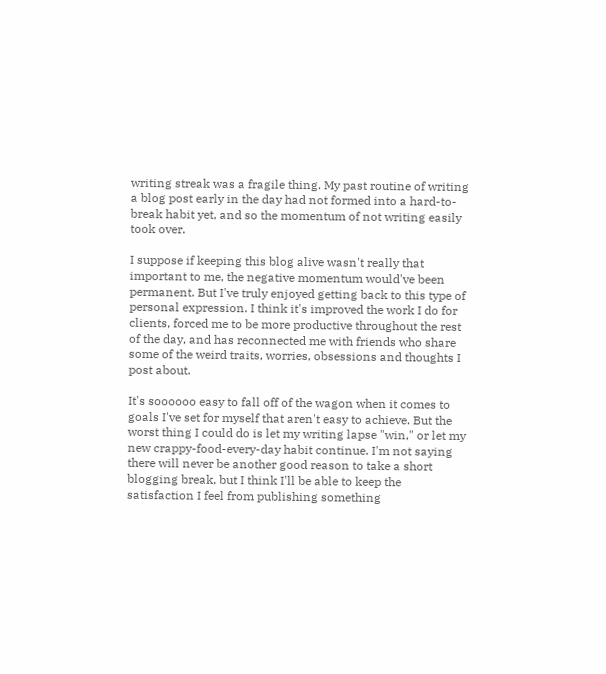writing streak was a fragile thing. My past routine of writing a blog post early in the day had not formed into a hard-to-break habit yet, and so the momentum of not writing easily took over.

I suppose if keeping this blog alive wasn't really that important to me, the negative momentum would've been permanent. But I've truly enjoyed getting back to this type of personal expression. I think it's improved the work I do for clients, forced me to be more productive throughout the rest of the day, and has reconnected me with friends who share some of the weird traits, worries, obsessions and thoughts I post about.

It's soooooo easy to fall off of the wagon when it comes to goals I've set for myself that aren't easy to achieve. But the worst thing I could do is let my writing lapse "win," or let my new crappy-food-every-day habit continue. I'm not saying there will never be another good reason to take a short blogging break, but I think I'll be able to keep the satisfaction I feel from publishing something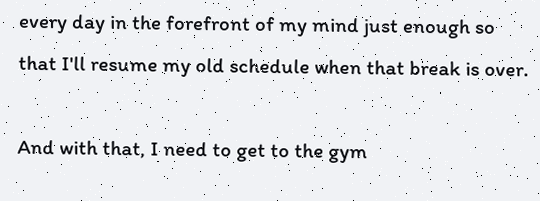every day in the forefront of my mind just enough so that I'll resume my old schedule when that break is over.

And with that, I need to get to the gym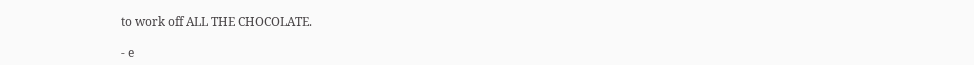to work off ALL THE CHOCOLATE.

- e